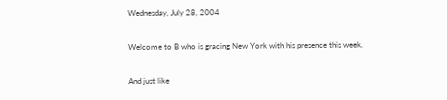Wednesday, July 28, 2004

Welcome to B who is gracing New York with his presence this week.

And just like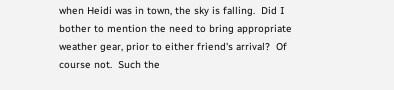when Heidi was in town, the sky is falling.  Did I bother to mention the need to bring appropriate weather gear, prior to either friend's arrival?  Of course not.  Such the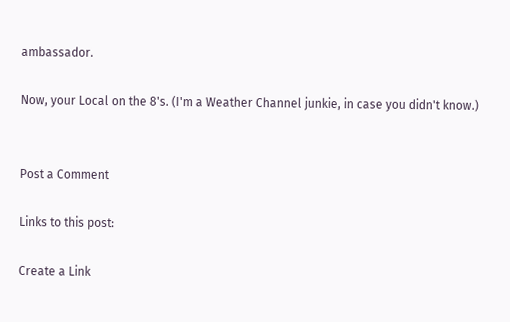ambassador.

Now, your Local on the 8's. (I'm a Weather Channel junkie, in case you didn't know.)


Post a Comment

Links to this post:

Create a Link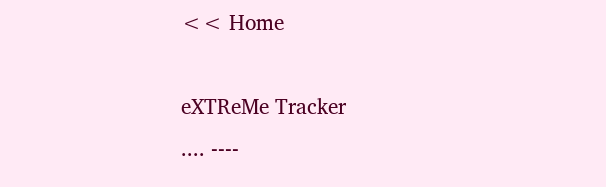<< Home

eXTReMe Tracker
.... ----